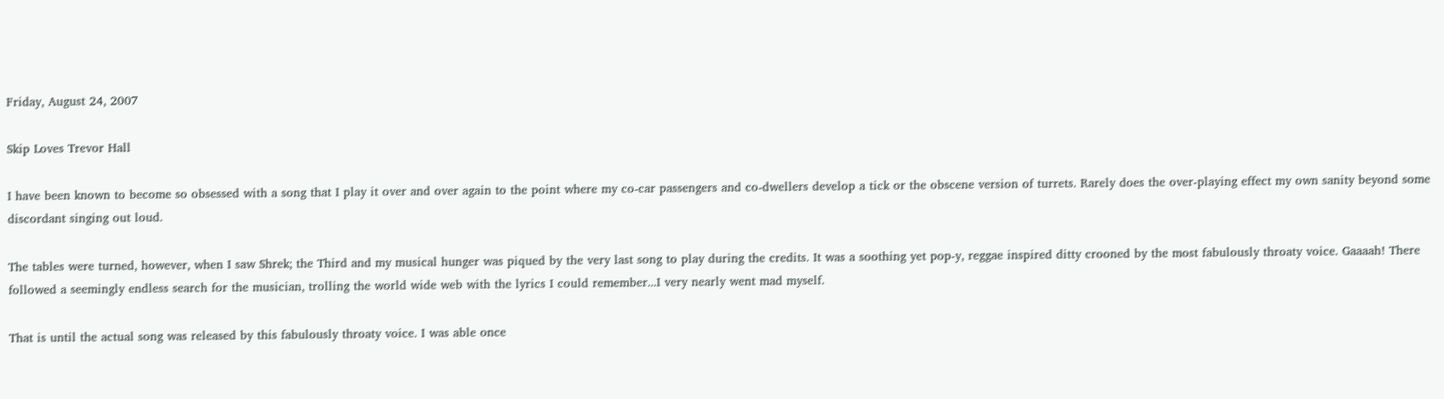Friday, August 24, 2007

Skip Loves Trevor Hall

I have been known to become so obsessed with a song that I play it over and over again to the point where my co-car passengers and co-dwellers develop a tick or the obscene version of turrets. Rarely does the over-playing effect my own sanity beyond some discordant singing out loud.

The tables were turned, however, when I saw Shrek; the Third and my musical hunger was piqued by the very last song to play during the credits. It was a soothing yet pop-y, reggae inspired ditty crooned by the most fabulously throaty voice. Gaaaah! There followed a seemingly endless search for the musician, trolling the world wide web with the lyrics I could remember...I very nearly went mad myself.

That is until the actual song was released by this fabulously throaty voice. I was able once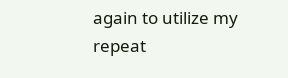again to utilize my repeat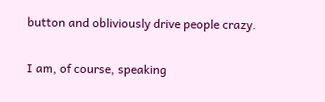button and obliviously drive people crazy.

I am, of course, speaking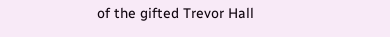of the gifted Trevor Hall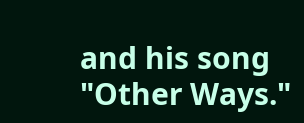and his song "Other Ways."